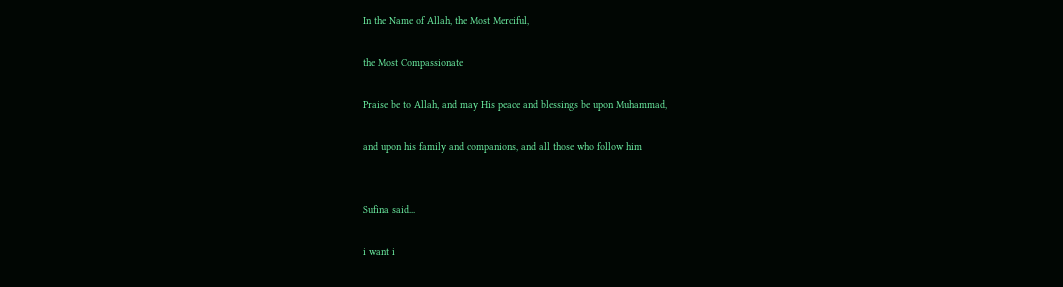In the Name of Allah, the Most Merciful,

the Most Compassionate

Praise be to Allah, and may His peace and blessings be upon Muhammad,

and upon his family and companions, and all those who follow him


Sufina said...

i want i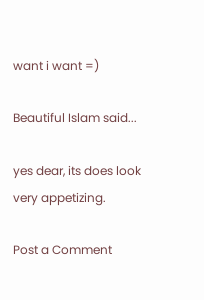want i want =)

Beautiful Islam said...

yes dear, its does look very appetizing.

Post a Comment